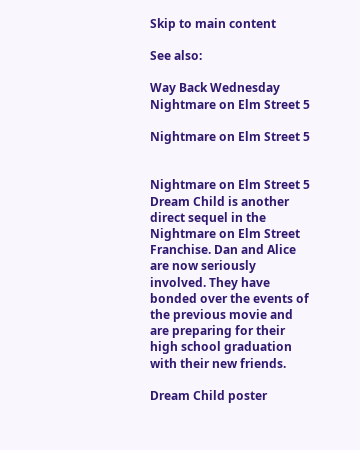Skip to main content

See also:

Way Back Wednesday Nightmare on Elm Street 5

Nightmare on Elm Street 5


Nightmare on Elm Street 5 Dream Child is another direct sequel in the Nightmare on Elm Street Franchise. Dan and Alice are now seriously involved. They have bonded over the events of the previous movie and are preparing for their high school graduation with their new friends.

Dream Child poster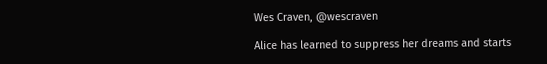Wes Craven, @wescraven

Alice has learned to suppress her dreams and starts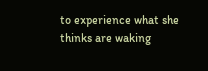to experience what she thinks are waking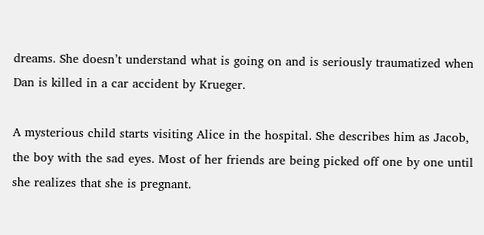dreams. She doesn’t understand what is going on and is seriously traumatized when Dan is killed in a car accident by Krueger.

A mysterious child starts visiting Alice in the hospital. She describes him as Jacob, the boy with the sad eyes. Most of her friends are being picked off one by one until she realizes that she is pregnant.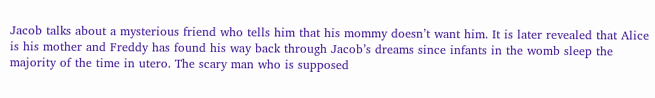Jacob talks about a mysterious friend who tells him that his mommy doesn’t want him. It is later revealed that Alice is his mother and Freddy has found his way back through Jacob’s dreams since infants in the womb sleep the majority of the time in utero. The scary man who is supposed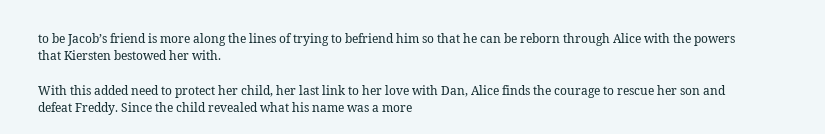to be Jacob’s friend is more along the lines of trying to befriend him so that he can be reborn through Alice with the powers that Kiersten bestowed her with.

With this added need to protect her child, her last link to her love with Dan, Alice finds the courage to rescue her son and defeat Freddy. Since the child revealed what his name was a more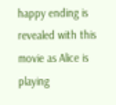happy ending is revealed with this movie as Alice is playing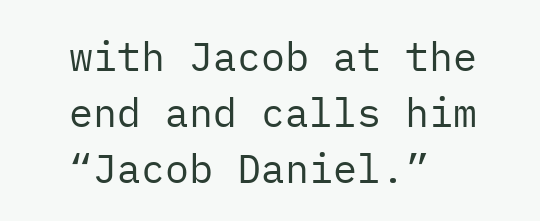with Jacob at the end and calls him “Jacob Daniel.”